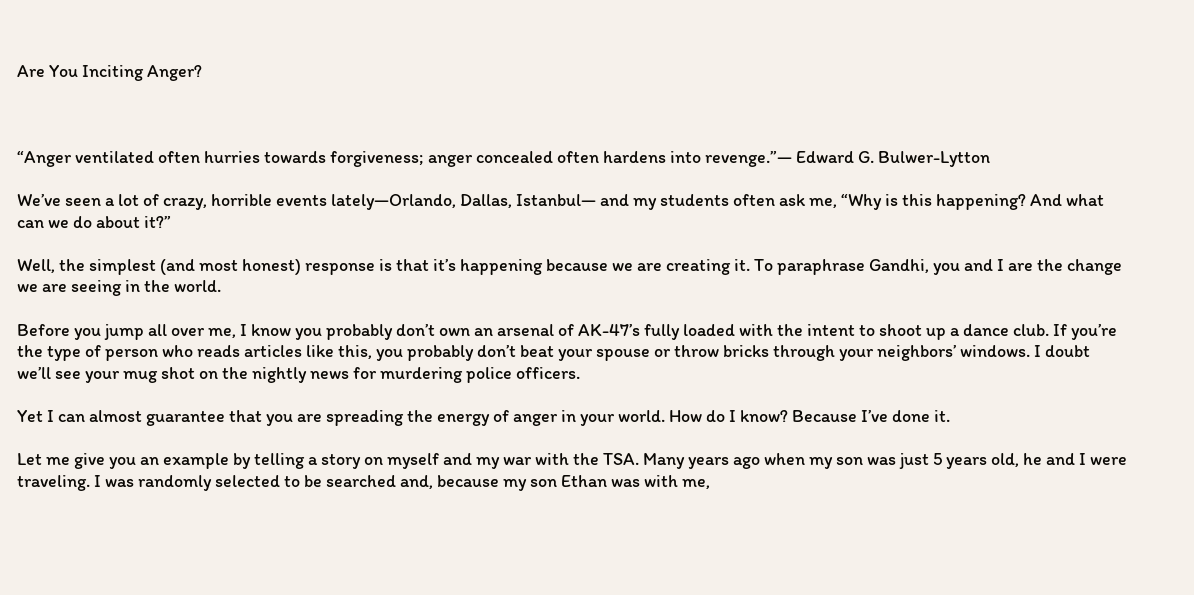Are You Inciting Anger?



“Anger ventilated often hurries towards forgiveness; anger concealed often hardens into revenge.”— Edward G. Bulwer-Lytton

We’ve seen a lot of crazy, horrible events lately—Orlando, Dallas, Istanbul— and my students often ask me, “Why is this happening? And what can we do about it?”

Well, the simplest (and most honest) response is that it’s happening because we are creating it. To paraphrase Gandhi, you and I are the change we are seeing in the world.

Before you jump all over me, I know you probably don’t own an arsenal of AK-47’s fully loaded with the intent to shoot up a dance club. If you’re the type of person who reads articles like this, you probably don’t beat your spouse or throw bricks through your neighbors’ windows. I doubt we’ll see your mug shot on the nightly news for murdering police officers.

Yet I can almost guarantee that you are spreading the energy of anger in your world. How do I know? Because I’ve done it.

Let me give you an example by telling a story on myself and my war with the TSA. Many years ago when my son was just 5 years old, he and I were traveling. I was randomly selected to be searched and, because my son Ethan was with me,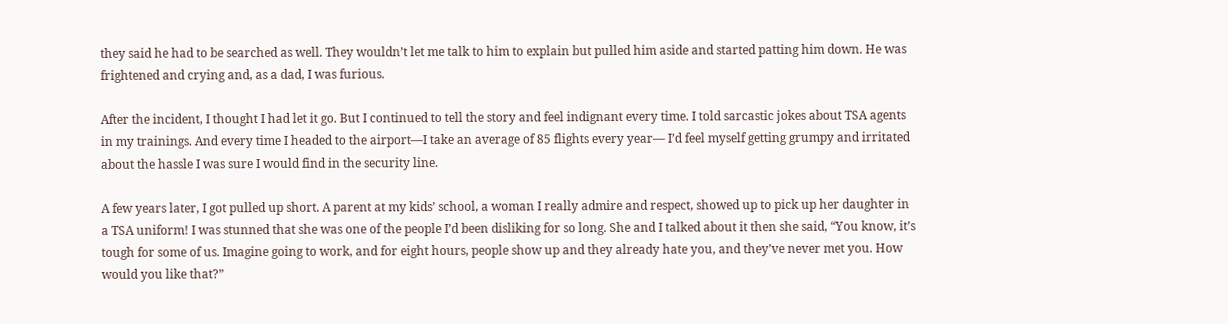they said he had to be searched as well. They wouldn’t let me talk to him to explain but pulled him aside and started patting him down. He was frightened and crying and, as a dad, I was furious.

After the incident, I thought I had let it go. But I continued to tell the story and feel indignant every time. I told sarcastic jokes about TSA agents in my trainings. And every time I headed to the airport—I take an average of 85 flights every year— I’d feel myself getting grumpy and irritated about the hassle I was sure I would find in the security line.

A few years later, I got pulled up short. A parent at my kids’ school, a woman I really admire and respect, showed up to pick up her daughter in a TSA uniform! I was stunned that she was one of the people I’d been disliking for so long. She and I talked about it then she said, “You know, it’s tough for some of us. Imagine going to work, and for eight hours, people show up and they already hate you, and they’ve never met you. How would you like that?”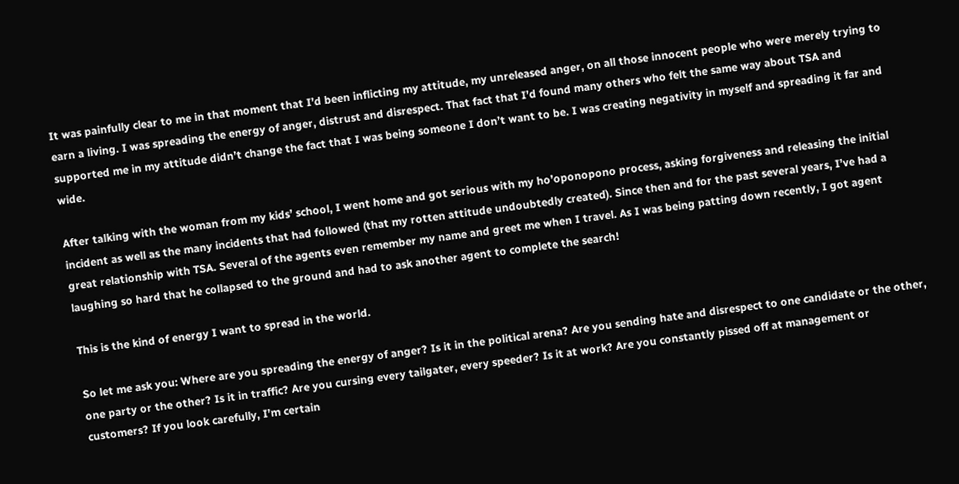It was painfully clear to me in that moment that I’d been inflicting my attitude, my unreleased anger, on all those innocent people who were merely trying to earn a living. I was spreading the energy of anger, distrust and disrespect. That fact that I’d found many others who felt the same way about TSA and supported me in my attitude didn’t change the fact that I was being someone I don’t want to be. I was creating negativity in myself and spreading it far and wide.

After talking with the woman from my kids’ school, I went home and got serious with my ho’oponopono process, asking forgiveness and releasing the initial incident as well as the many incidents that had followed (that my rotten attitude undoubtedly created). Since then and for the past several years, I’ve had a great relationship with TSA. Several of the agents even remember my name and greet me when I travel. As I was being patting down recently, I got agent laughing so hard that he collapsed to the ground and had to ask another agent to complete the search!

This is the kind of energy I want to spread in the world.

So let me ask you: Where are you spreading the energy of anger? Is it in the political arena? Are you sending hate and disrespect to one candidate or the other, one party or the other? Is it in traffic? Are you cursing every tailgater, every speeder? Is it at work? Are you constantly pissed off at management or customers? If you look carefully, I’m certain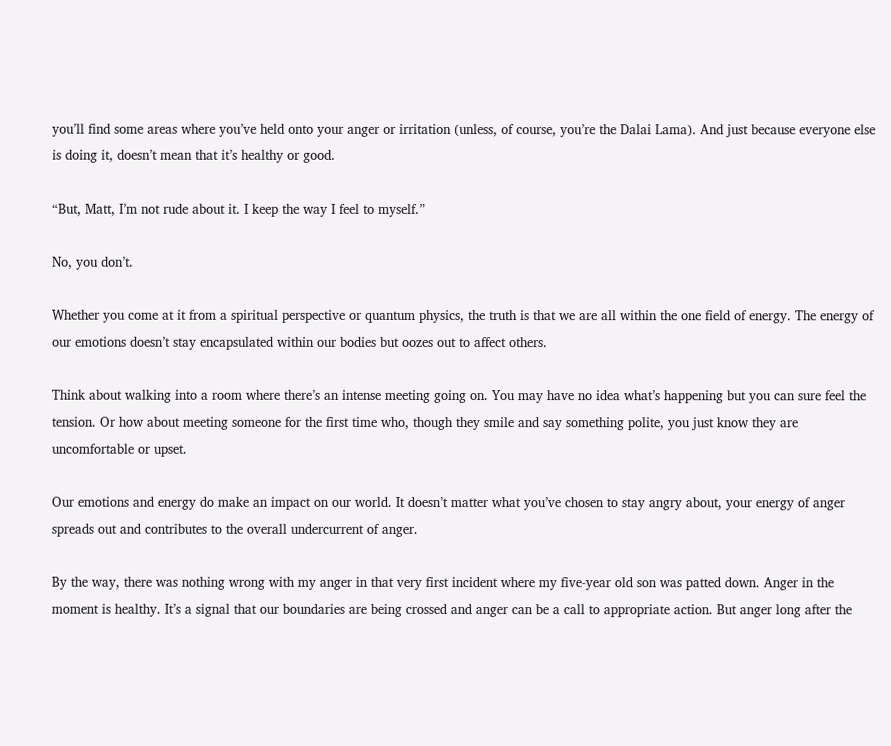you’ll find some areas where you’ve held onto your anger or irritation (unless, of course, you’re the Dalai Lama). And just because everyone else is doing it, doesn’t mean that it’s healthy or good.

“But, Matt, I’m not rude about it. I keep the way I feel to myself.”

No, you don’t.

Whether you come at it from a spiritual perspective or quantum physics, the truth is that we are all within the one field of energy. The energy of our emotions doesn’t stay encapsulated within our bodies but oozes out to affect others.

Think about walking into a room where there’s an intense meeting going on. You may have no idea what’s happening but you can sure feel the tension. Or how about meeting someone for the first time who, though they smile and say something polite, you just know they are uncomfortable or upset.

Our emotions and energy do make an impact on our world. It doesn’t matter what you’ve chosen to stay angry about, your energy of anger spreads out and contributes to the overall undercurrent of anger.

By the way, there was nothing wrong with my anger in that very first incident where my five-year old son was patted down. Anger in the moment is healthy. It’s a signal that our boundaries are being crossed and anger can be a call to appropriate action. But anger long after the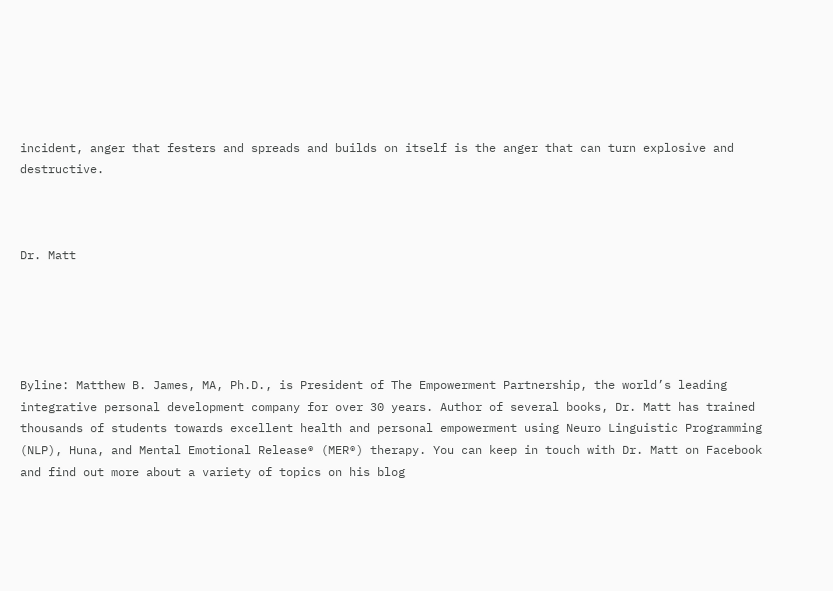incident, anger that festers and spreads and builds on itself is the anger that can turn explosive and destructive.



Dr. Matt





Byline: Matthew B. James, MA, Ph.D., is President of The Empowerment Partnership, the world’s leading integrative personal development company for over 30 years. Author of several books, Dr. Matt has trained thousands of students towards excellent health and personal empowerment using Neuro Linguistic Programming (NLP), Huna, and Mental Emotional Release® (MER®) therapy. You can keep in touch with Dr. Matt on Facebook and find out more about a variety of topics on his blog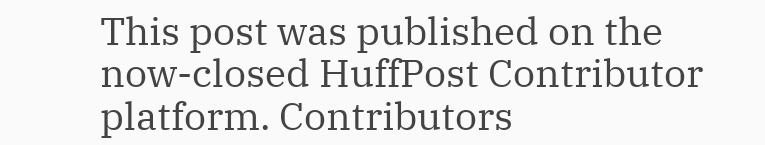This post was published on the now-closed HuffPost Contributor platform. Contributors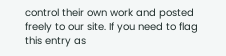control their own work and posted freely to our site. If you need to flag this entry as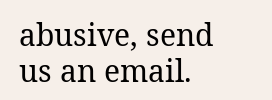abusive, send us an email.